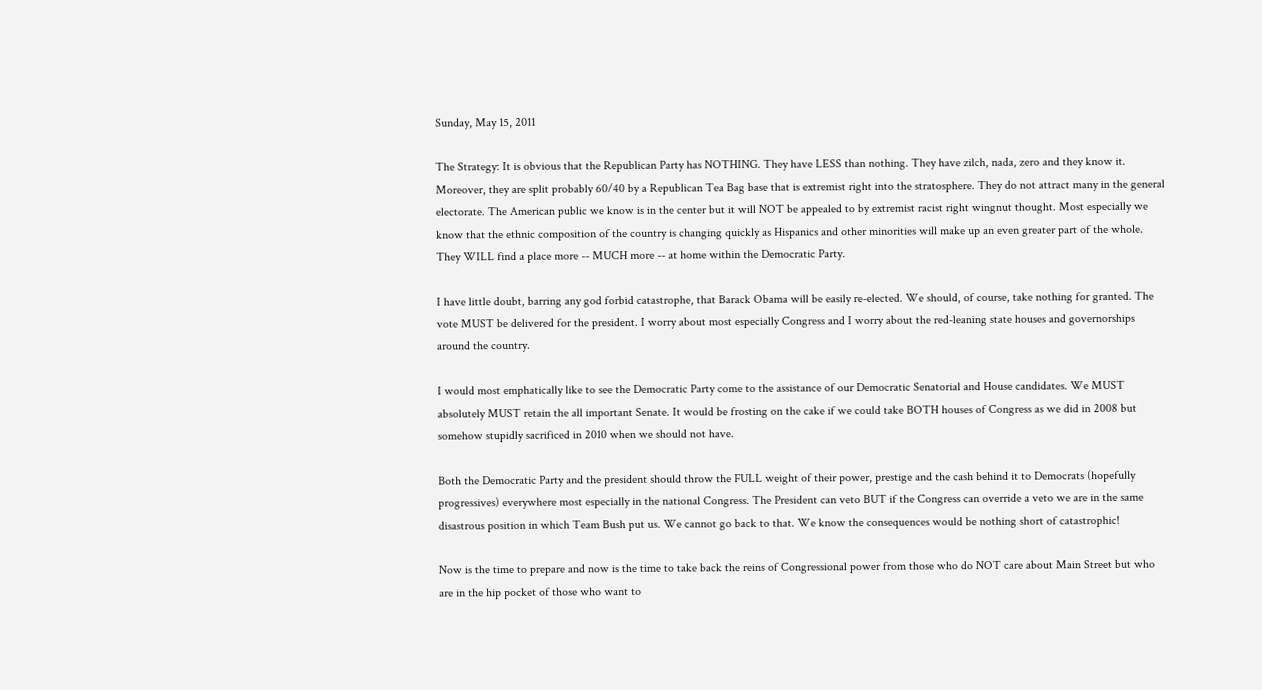Sunday, May 15, 2011

The Strategy: It is obvious that the Republican Party has NOTHING. They have LESS than nothing. They have zilch, nada, zero and they know it. Moreover, they are split probably 60/40 by a Republican Tea Bag base that is extremist right into the stratosphere. They do not attract many in the general electorate. The American public we know is in the center but it will NOT be appealed to by extremist racist right wingnut thought. Most especially we know that the ethnic composition of the country is changing quickly as Hispanics and other minorities will make up an even greater part of the whole. They WILL find a place more -- MUCH more -- at home within the Democratic Party.

I have little doubt, barring any god forbid catastrophe, that Barack Obama will be easily re-elected. We should, of course, take nothing for granted. The vote MUST be delivered for the president. I worry about most especially Congress and I worry about the red-leaning state houses and governorships around the country.

I would most emphatically like to see the Democratic Party come to the assistance of our Democratic Senatorial and House candidates. We MUST absolutely MUST retain the all important Senate. It would be frosting on the cake if we could take BOTH houses of Congress as we did in 2008 but somehow stupidly sacrificed in 2010 when we should not have.

Both the Democratic Party and the president should throw the FULL weight of their power, prestige and the cash behind it to Democrats (hopefully progressives) everywhere most especially in the national Congress. The President can veto BUT if the Congress can override a veto we are in the same disastrous position in which Team Bush put us. We cannot go back to that. We know the consequences would be nothing short of catastrophic!

Now is the time to prepare and now is the time to take back the reins of Congressional power from those who do NOT care about Main Street but who are in the hip pocket of those who want to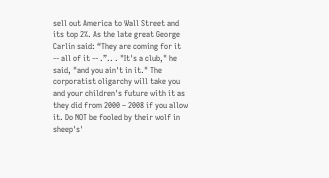sell out America to Wall Street and its top 2%. As the late great George Carlin said: “They are coming for it -- all of it -- .”.. . "It's a club," he said, "and you ain't in it." The corporatist oligarchy will take you and your children's future with it as they did from 2000 – 2008 if you allow it. Do NOT be fooled by their wolf in sheep's'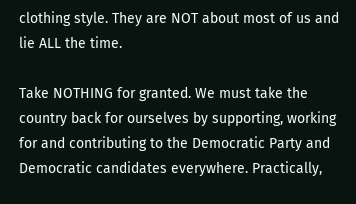clothing style. They are NOT about most of us and lie ALL the time.

Take NOTHING for granted. We must take the country back for ourselves by supporting, working for and contributing to the Democratic Party and Democratic candidates everywhere. Practically,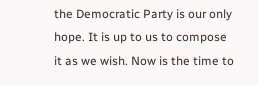the Democratic Party is our only hope. It is up to us to compose it as we wish. Now is the time to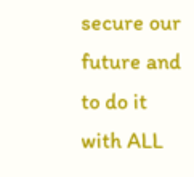secure our future and to do it with ALL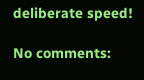deliberate speed!

No comments: